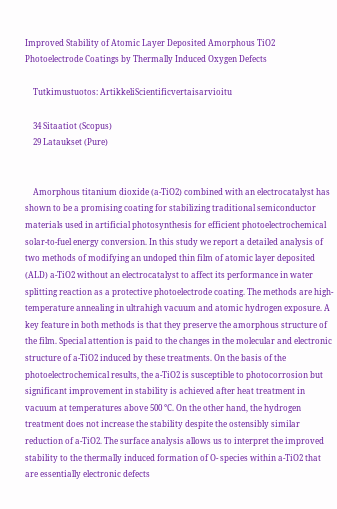Improved Stability of Atomic Layer Deposited Amorphous TiO2 Photoelectrode Coatings by Thermally Induced Oxygen Defects

    Tutkimustuotos: ArtikkeliScientificvertaisarvioitu

    34 Sitaatiot (Scopus)
    29 Lataukset (Pure)


    Amorphous titanium dioxide (a-TiO2) combined with an electrocatalyst has shown to be a promising coating for stabilizing traditional semiconductor materials used in artificial photosynthesis for efficient photoelectrochemical solar-to-fuel energy conversion. In this study we report a detailed analysis of two methods of modifying an undoped thin film of atomic layer deposited (ALD) a-TiO2 without an electrocatalyst to affect its performance in water splitting reaction as a protective photoelectrode coating. The methods are high-temperature annealing in ultrahigh vacuum and atomic hydrogen exposure. A key feature in both methods is that they preserve the amorphous structure of the film. Special attention is paid to the changes in the molecular and electronic structure of a-TiO2 induced by these treatments. On the basis of the photoelectrochemical results, the a-TiO2 is susceptible to photocorrosion but significant improvement in stability is achieved after heat treatment in vacuum at temperatures above 500 °C. On the other hand, the hydrogen treatment does not increase the stability despite the ostensibly similar reduction of a-TiO2. The surface analysis allows us to interpret the improved stability to the thermally induced formation of O- species within a-TiO2 that are essentially electronic defects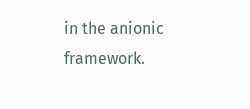in the anionic framework.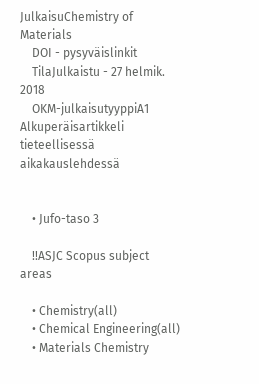JulkaisuChemistry of Materials
    DOI - pysyväislinkit
    TilaJulkaistu - 27 helmik. 2018
    OKM-julkaisutyyppiA1 Alkuperäisartikkeli tieteellisessä aikakauslehdessä


    • Jufo-taso 3

    !!ASJC Scopus subject areas

    • Chemistry(all)
    • Chemical Engineering(all)
    • Materials Chemistry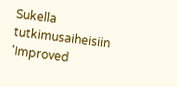Sukella tutkimusaiheisiin 'Improved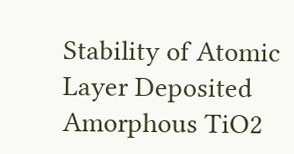Stability of Atomic Layer Deposited Amorphous TiO2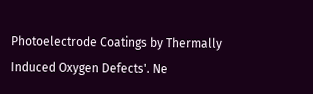Photoelectrode Coatings by Thermally Induced Oxygen Defects'. Ne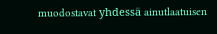muodostavat yhdessä ainutlaatuisen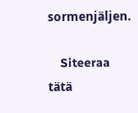sormenjäljen.

    Siteeraa tätä